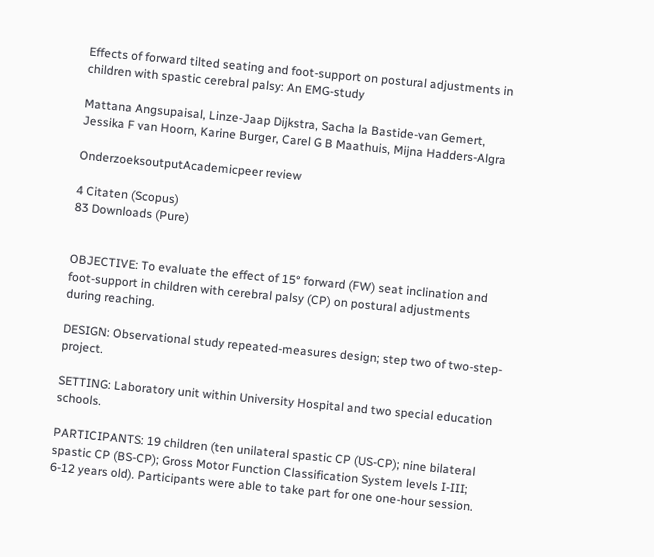Effects of forward tilted seating and foot-support on postural adjustments in children with spastic cerebral palsy: An EMG-study

Mattana Angsupaisal, Linze-Jaap Dijkstra, Sacha la Bastide-van Gemert, Jessika F van Hoorn, Karine Burger, Carel G B Maathuis, Mijna Hadders-Algra

OnderzoeksoutputAcademicpeer review

4 Citaten (Scopus)
83 Downloads (Pure)


OBJECTIVE: To evaluate the effect of 15° forward (FW) seat inclination and foot-support in children with cerebral palsy (CP) on postural adjustments during reaching.

DESIGN: Observational study repeated-measures design; step two of two-step-project.

SETTING: Laboratory unit within University Hospital and two special education schools.

PARTICIPANTS: 19 children (ten unilateral spastic CP (US-CP); nine bilateral spastic CP (BS-CP); Gross Motor Function Classification System levels I-III; 6-12 years old). Participants were able to take part for one one-hour session.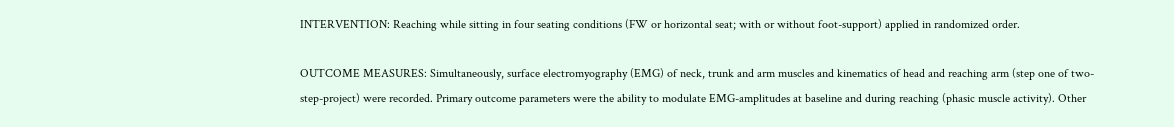INTERVENTION: Reaching while sitting in four seating conditions (FW or horizontal seat; with or without foot-support) applied in randomized order.

OUTCOME MEASURES: Simultaneously, surface electromyography (EMG) of neck, trunk and arm muscles and kinematics of head and reaching arm (step one of two-step-project) were recorded. Primary outcome parameters were the ability to modulate EMG-amplitudes at baseline and during reaching (phasic muscle activity). Other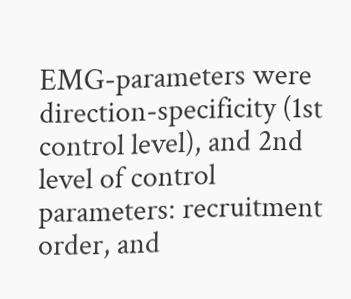EMG-parameters were direction-specificity (1st control level), and 2nd level of control parameters: recruitment order, and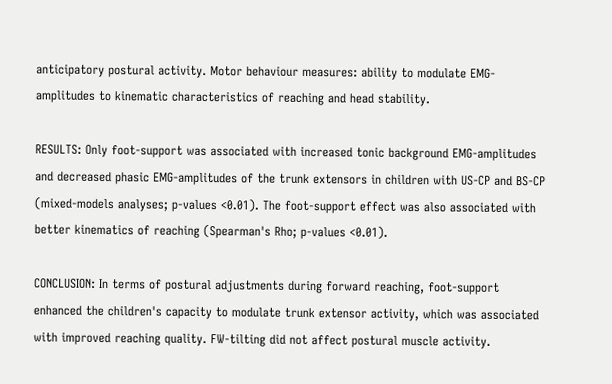anticipatory postural activity. Motor behaviour measures: ability to modulate EMG-amplitudes to kinematic characteristics of reaching and head stability.

RESULTS: Only foot-support was associated with increased tonic background EMG-amplitudes and decreased phasic EMG-amplitudes of the trunk extensors in children with US-CP and BS-CP (mixed-models analyses; p-values <0.01). The foot-support effect was also associated with better kinematics of reaching (Spearman's Rho; p-values <0.01).

CONCLUSION: In terms of postural adjustments during forward reaching, foot-support enhanced the children's capacity to modulate trunk extensor activity, which was associated with improved reaching quality. FW-tilting did not affect postural muscle activity.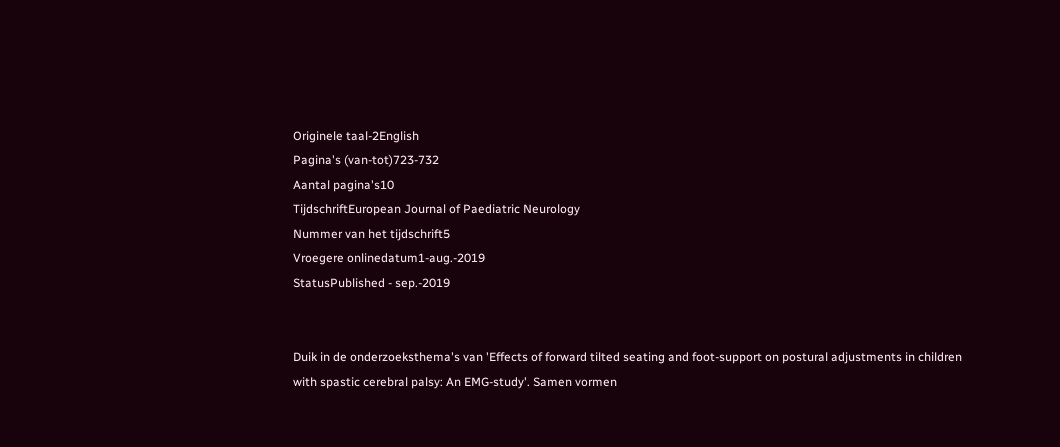Originele taal-2English
Pagina's (van-tot)723-732
Aantal pagina's10
TijdschriftEuropean Journal of Paediatric Neurology
Nummer van het tijdschrift5
Vroegere onlinedatum1-aug.-2019
StatusPublished - sep.-2019


Duik in de onderzoeksthema's van 'Effects of forward tilted seating and foot-support on postural adjustments in children with spastic cerebral palsy: An EMG-study'. Samen vormen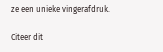ze een unieke vingerafdruk.

Citeer dit